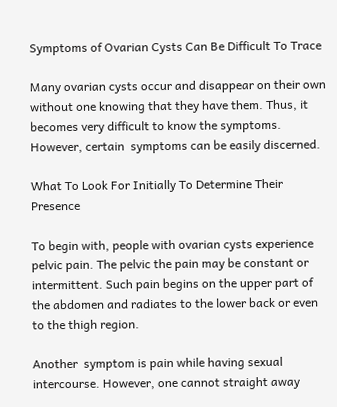Symptoms of Ovarian Cysts Can Be Difficult To Trace

Many ovarian cysts occur and disappear on their own without one knowing that they have them. Thus, it becomes very difficult to know the symptoms. However, certain  symptoms can be easily discerned.

What To Look For Initially To Determine Their Presence

To begin with, people with ovarian cysts experience pelvic pain. The pelvic the pain may be constant or intermittent. Such pain begins on the upper part of the abdomen and radiates to the lower back or even to the thigh region.

Another  symptom is pain while having sexual intercourse. However, one cannot straight away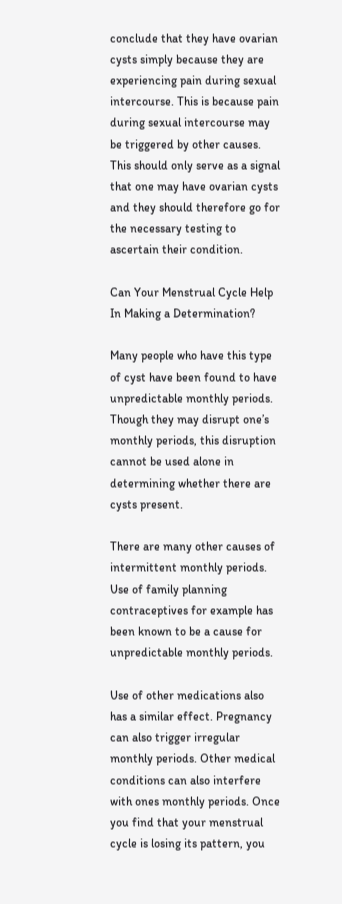conclude that they have ovarian cysts simply because they are experiencing pain during sexual intercourse. This is because pain during sexual intercourse may be triggered by other causes. This should only serve as a signal that one may have ovarian cysts and they should therefore go for the necessary testing to ascertain their condition.

Can Your Menstrual Cycle Help In Making a Determination?

Many people who have this type of cyst have been found to have unpredictable monthly periods. Though they may disrupt one’s monthly periods, this disruption cannot be used alone in determining whether there are cysts present.

There are many other causes of intermittent monthly periods. Use of family planning contraceptives for example has been known to be a cause for unpredictable monthly periods.

Use of other medications also has a similar effect. Pregnancy can also trigger irregular monthly periods. Other medical conditions can also interfere with ones monthly periods. Once you find that your menstrual cycle is losing its pattern, you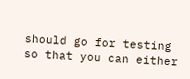should go for testing so that you can either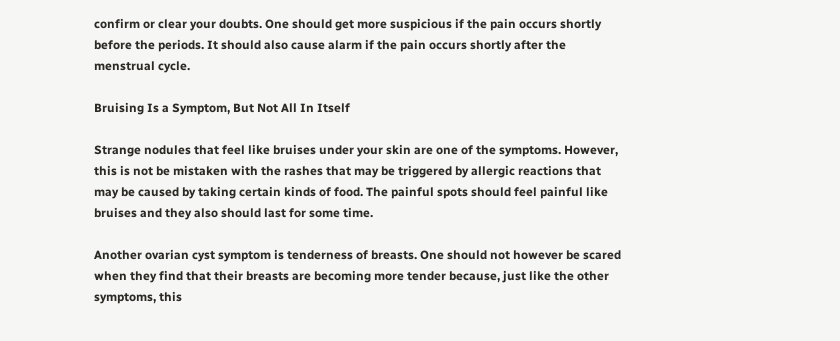confirm or clear your doubts. One should get more suspicious if the pain occurs shortly before the periods. It should also cause alarm if the pain occurs shortly after the menstrual cycle.

Bruising Is a Symptom, But Not All In Itself

Strange nodules that feel like bruises under your skin are one of the symptoms. However, this is not be mistaken with the rashes that may be triggered by allergic reactions that may be caused by taking certain kinds of food. The painful spots should feel painful like bruises and they also should last for some time.

Another ovarian cyst symptom is tenderness of breasts. One should not however be scared when they find that their breasts are becoming more tender because, just like the other symptoms, this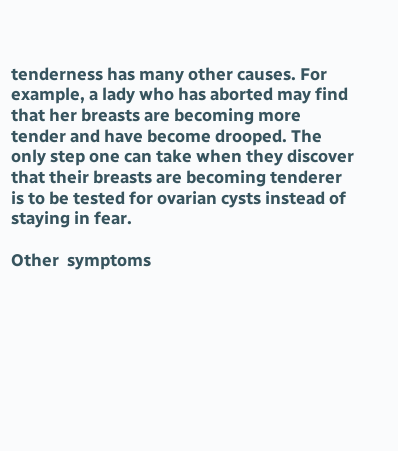tenderness has many other causes. For example, a lady who has aborted may find that her breasts are becoming more tender and have become drooped. The only step one can take when they discover that their breasts are becoming tenderer is to be tested for ovarian cysts instead of staying in fear.

Other  symptoms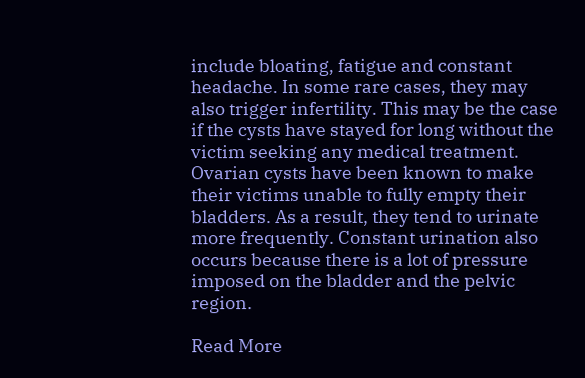include bloating, fatigue and constant headache. In some rare cases, they may also trigger infertility. This may be the case if the cysts have stayed for long without the victim seeking any medical treatment. Ovarian cysts have been known to make their victims unable to fully empty their bladders. As a result, they tend to urinate more frequently. Constant urination also occurs because there is a lot of pressure imposed on the bladder and the pelvic region.

Read More